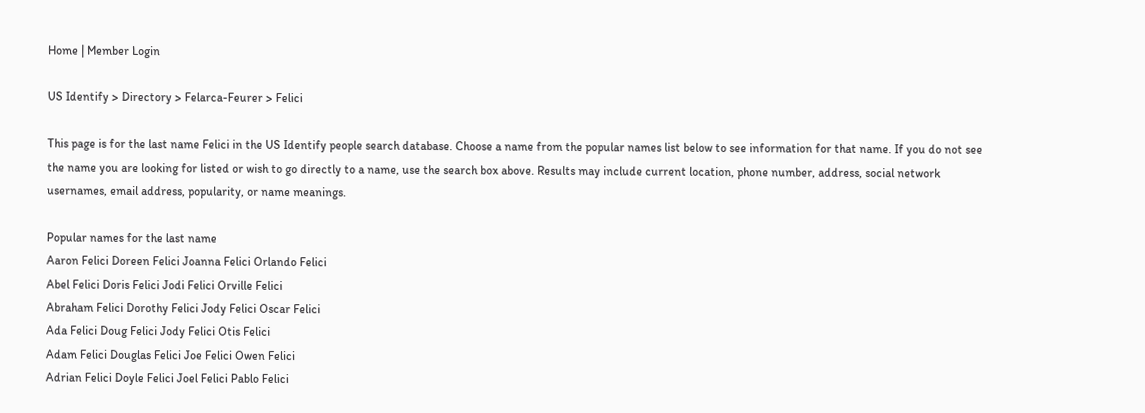Home | Member Login

US Identify > Directory > Felarca-Feurer > Felici

This page is for the last name Felici in the US Identify people search database. Choose a name from the popular names list below to see information for that name. If you do not see the name you are looking for listed or wish to go directly to a name, use the search box above. Results may include current location, phone number, address, social network usernames, email address, popularity, or name meanings.

Popular names for the last name
Aaron Felici Doreen Felici Joanna Felici Orlando Felici
Abel Felici Doris Felici Jodi Felici Orville Felici
Abraham Felici Dorothy Felici Jody Felici Oscar Felici
Ada Felici Doug Felici Jody Felici Otis Felici
Adam Felici Douglas Felici Joe Felici Owen Felici
Adrian Felici Doyle Felici Joel Felici Pablo Felici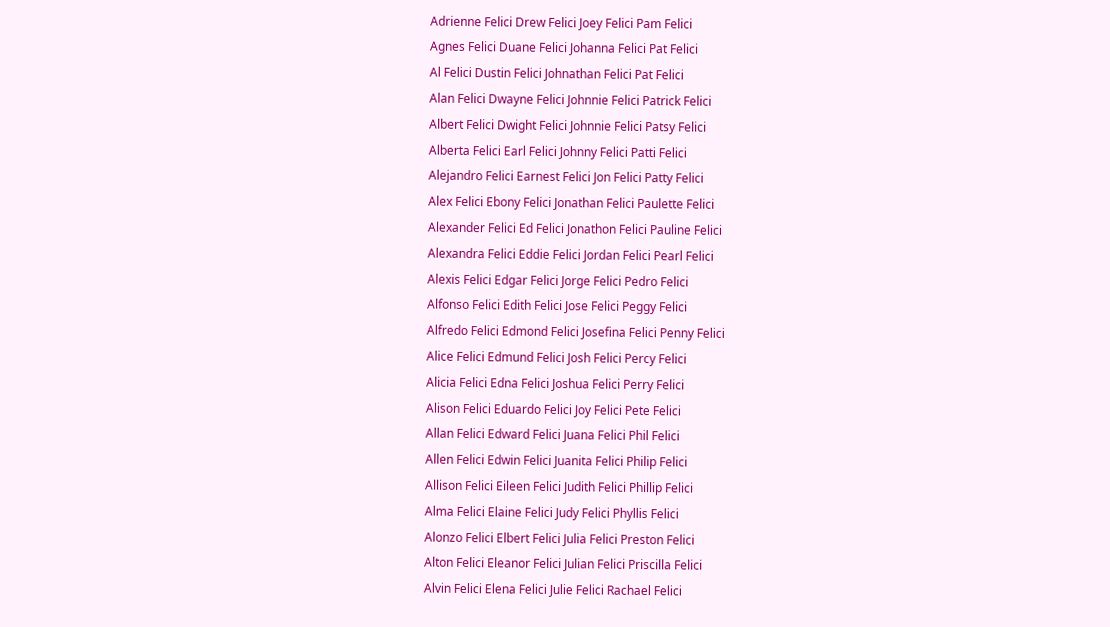Adrienne Felici Drew Felici Joey Felici Pam Felici
Agnes Felici Duane Felici Johanna Felici Pat Felici
Al Felici Dustin Felici Johnathan Felici Pat Felici
Alan Felici Dwayne Felici Johnnie Felici Patrick Felici
Albert Felici Dwight Felici Johnnie Felici Patsy Felici
Alberta Felici Earl Felici Johnny Felici Patti Felici
Alejandro Felici Earnest Felici Jon Felici Patty Felici
Alex Felici Ebony Felici Jonathan Felici Paulette Felici
Alexander Felici Ed Felici Jonathon Felici Pauline Felici
Alexandra Felici Eddie Felici Jordan Felici Pearl Felici
Alexis Felici Edgar Felici Jorge Felici Pedro Felici
Alfonso Felici Edith Felici Jose Felici Peggy Felici
Alfredo Felici Edmond Felici Josefina Felici Penny Felici
Alice Felici Edmund Felici Josh Felici Percy Felici
Alicia Felici Edna Felici Joshua Felici Perry Felici
Alison Felici Eduardo Felici Joy Felici Pete Felici
Allan Felici Edward Felici Juana Felici Phil Felici
Allen Felici Edwin Felici Juanita Felici Philip Felici
Allison Felici Eileen Felici Judith Felici Phillip Felici
Alma Felici Elaine Felici Judy Felici Phyllis Felici
Alonzo Felici Elbert Felici Julia Felici Preston Felici
Alton Felici Eleanor Felici Julian Felici Priscilla Felici
Alvin Felici Elena Felici Julie Felici Rachael Felici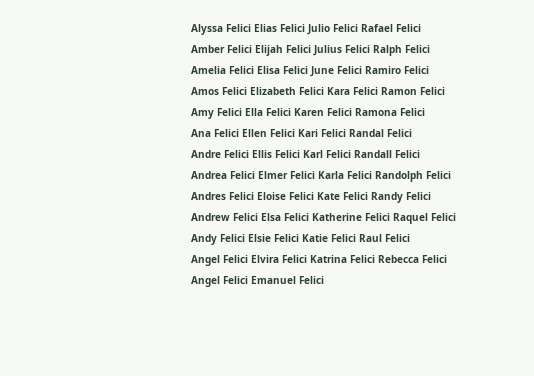Alyssa Felici Elias Felici Julio Felici Rafael Felici
Amber Felici Elijah Felici Julius Felici Ralph Felici
Amelia Felici Elisa Felici June Felici Ramiro Felici
Amos Felici Elizabeth Felici Kara Felici Ramon Felici
Amy Felici Ella Felici Karen Felici Ramona Felici
Ana Felici Ellen Felici Kari Felici Randal Felici
Andre Felici Ellis Felici Karl Felici Randall Felici
Andrea Felici Elmer Felici Karla Felici Randolph Felici
Andres Felici Eloise Felici Kate Felici Randy Felici
Andrew Felici Elsa Felici Katherine Felici Raquel Felici
Andy Felici Elsie Felici Katie Felici Raul Felici
Angel Felici Elvira Felici Katrina Felici Rebecca Felici
Angel Felici Emanuel Felici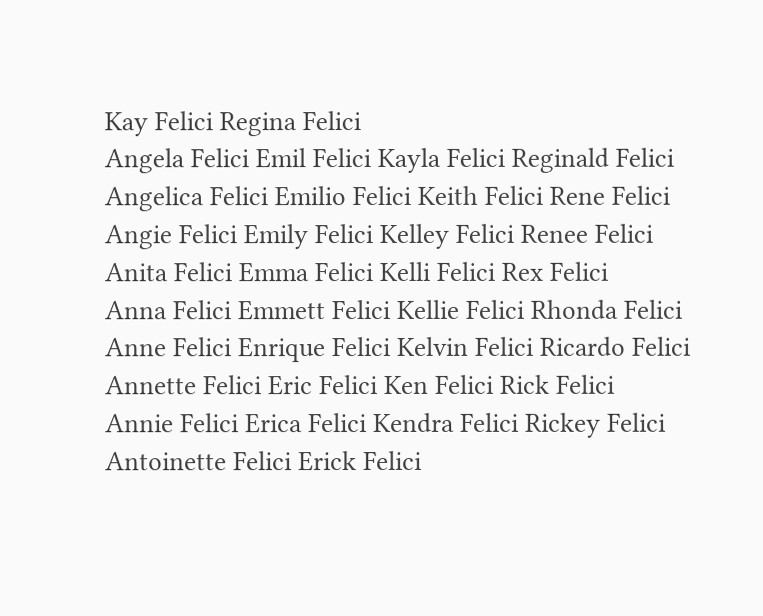Kay Felici Regina Felici
Angela Felici Emil Felici Kayla Felici Reginald Felici
Angelica Felici Emilio Felici Keith Felici Rene Felici
Angie Felici Emily Felici Kelley Felici Renee Felici
Anita Felici Emma Felici Kelli Felici Rex Felici
Anna Felici Emmett Felici Kellie Felici Rhonda Felici
Anne Felici Enrique Felici Kelvin Felici Ricardo Felici
Annette Felici Eric Felici Ken Felici Rick Felici
Annie Felici Erica Felici Kendra Felici Rickey Felici
Antoinette Felici Erick Felici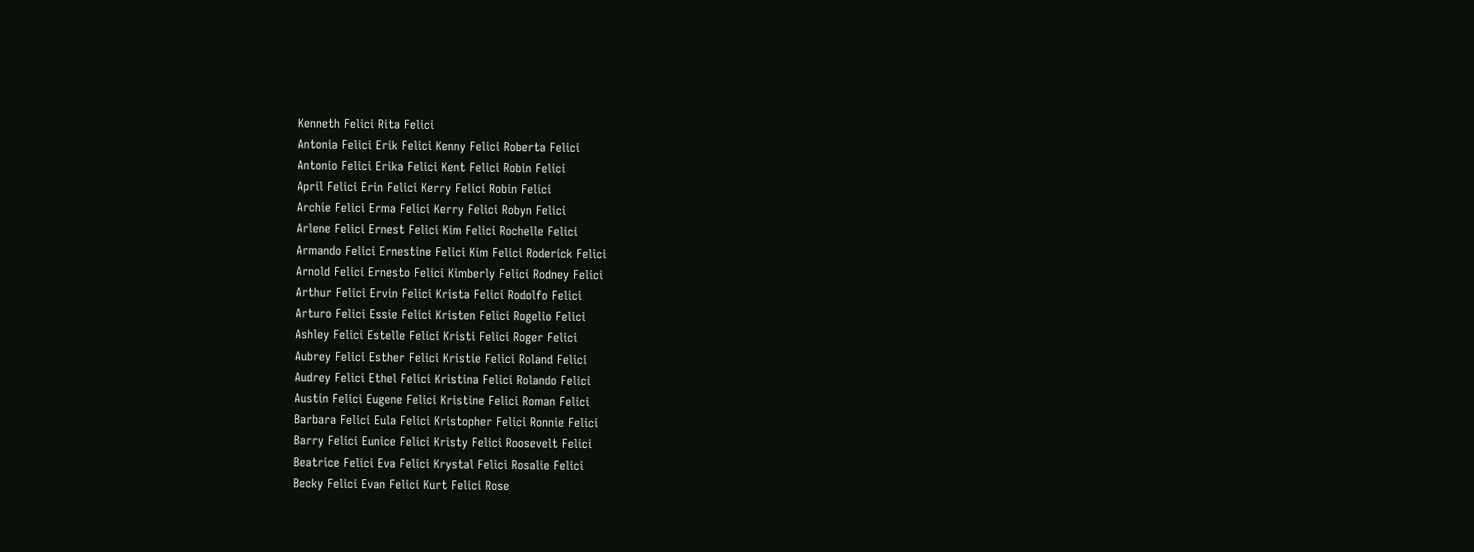Kenneth Felici Rita Felici
Antonia Felici Erik Felici Kenny Felici Roberta Felici
Antonio Felici Erika Felici Kent Felici Robin Felici
April Felici Erin Felici Kerry Felici Robin Felici
Archie Felici Erma Felici Kerry Felici Robyn Felici
Arlene Felici Ernest Felici Kim Felici Rochelle Felici
Armando Felici Ernestine Felici Kim Felici Roderick Felici
Arnold Felici Ernesto Felici Kimberly Felici Rodney Felici
Arthur Felici Ervin Felici Krista Felici Rodolfo Felici
Arturo Felici Essie Felici Kristen Felici Rogelio Felici
Ashley Felici Estelle Felici Kristi Felici Roger Felici
Aubrey Felici Esther Felici Kristie Felici Roland Felici
Audrey Felici Ethel Felici Kristina Felici Rolando Felici
Austin Felici Eugene Felici Kristine Felici Roman Felici
Barbara Felici Eula Felici Kristopher Felici Ronnie Felici
Barry Felici Eunice Felici Kristy Felici Roosevelt Felici
Beatrice Felici Eva Felici Krystal Felici Rosalie Felici
Becky Felici Evan Felici Kurt Felici Rose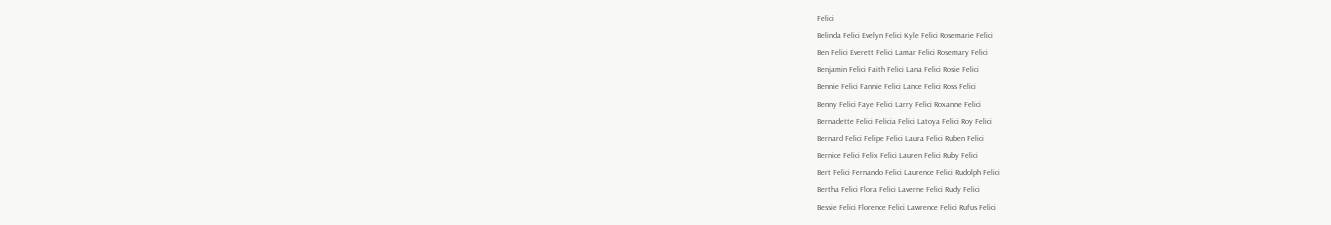Felici
Belinda Felici Evelyn Felici Kyle Felici Rosemarie Felici
Ben Felici Everett Felici Lamar Felici Rosemary Felici
Benjamin Felici Faith Felici Lana Felici Rosie Felici
Bennie Felici Fannie Felici Lance Felici Ross Felici
Benny Felici Faye Felici Larry Felici Roxanne Felici
Bernadette Felici Felicia Felici Latoya Felici Roy Felici
Bernard Felici Felipe Felici Laura Felici Ruben Felici
Bernice Felici Felix Felici Lauren Felici Ruby Felici
Bert Felici Fernando Felici Laurence Felici Rudolph Felici
Bertha Felici Flora Felici Laverne Felici Rudy Felici
Bessie Felici Florence Felici Lawrence Felici Rufus Felici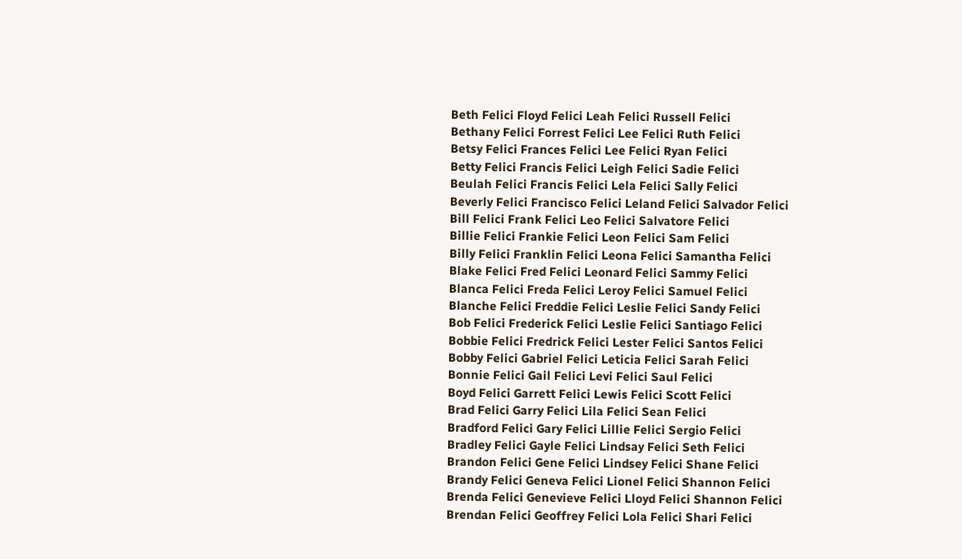Beth Felici Floyd Felici Leah Felici Russell Felici
Bethany Felici Forrest Felici Lee Felici Ruth Felici
Betsy Felici Frances Felici Lee Felici Ryan Felici
Betty Felici Francis Felici Leigh Felici Sadie Felici
Beulah Felici Francis Felici Lela Felici Sally Felici
Beverly Felici Francisco Felici Leland Felici Salvador Felici
Bill Felici Frank Felici Leo Felici Salvatore Felici
Billie Felici Frankie Felici Leon Felici Sam Felici
Billy Felici Franklin Felici Leona Felici Samantha Felici
Blake Felici Fred Felici Leonard Felici Sammy Felici
Blanca Felici Freda Felici Leroy Felici Samuel Felici
Blanche Felici Freddie Felici Leslie Felici Sandy Felici
Bob Felici Frederick Felici Leslie Felici Santiago Felici
Bobbie Felici Fredrick Felici Lester Felici Santos Felici
Bobby Felici Gabriel Felici Leticia Felici Sarah Felici
Bonnie Felici Gail Felici Levi Felici Saul Felici
Boyd Felici Garrett Felici Lewis Felici Scott Felici
Brad Felici Garry Felici Lila Felici Sean Felici
Bradford Felici Gary Felici Lillie Felici Sergio Felici
Bradley Felici Gayle Felici Lindsay Felici Seth Felici
Brandon Felici Gene Felici Lindsey Felici Shane Felici
Brandy Felici Geneva Felici Lionel Felici Shannon Felici
Brenda Felici Genevieve Felici Lloyd Felici Shannon Felici
Brendan Felici Geoffrey Felici Lola Felici Shari Felici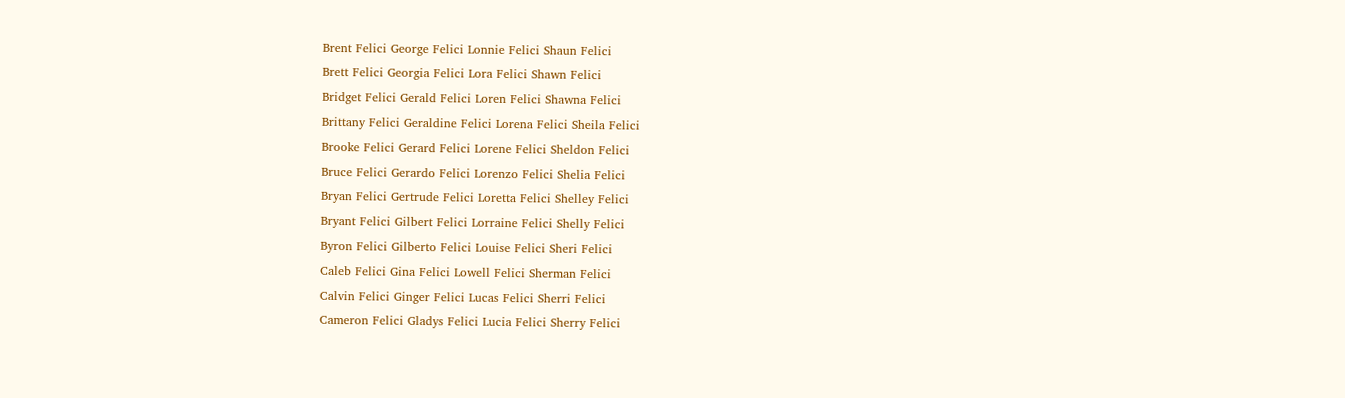Brent Felici George Felici Lonnie Felici Shaun Felici
Brett Felici Georgia Felici Lora Felici Shawn Felici
Bridget Felici Gerald Felici Loren Felici Shawna Felici
Brittany Felici Geraldine Felici Lorena Felici Sheila Felici
Brooke Felici Gerard Felici Lorene Felici Sheldon Felici
Bruce Felici Gerardo Felici Lorenzo Felici Shelia Felici
Bryan Felici Gertrude Felici Loretta Felici Shelley Felici
Bryant Felici Gilbert Felici Lorraine Felici Shelly Felici
Byron Felici Gilberto Felici Louise Felici Sheri Felici
Caleb Felici Gina Felici Lowell Felici Sherman Felici
Calvin Felici Ginger Felici Lucas Felici Sherri Felici
Cameron Felici Gladys Felici Lucia Felici Sherry Felici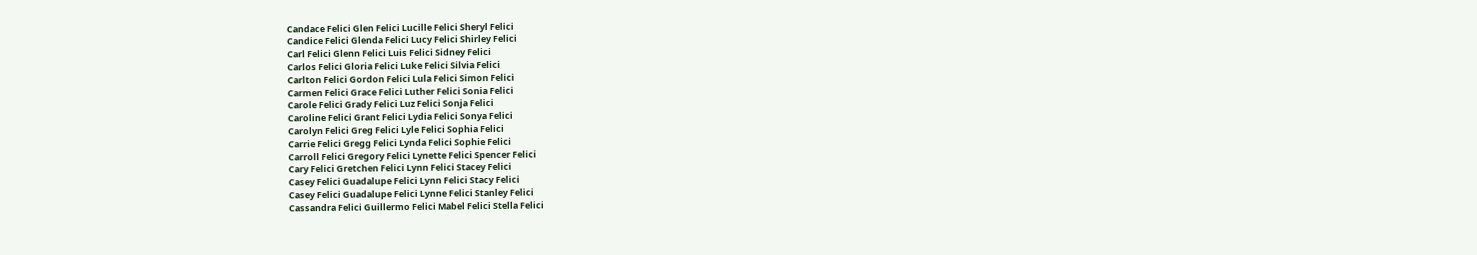Candace Felici Glen Felici Lucille Felici Sheryl Felici
Candice Felici Glenda Felici Lucy Felici Shirley Felici
Carl Felici Glenn Felici Luis Felici Sidney Felici
Carlos Felici Gloria Felici Luke Felici Silvia Felici
Carlton Felici Gordon Felici Lula Felici Simon Felici
Carmen Felici Grace Felici Luther Felici Sonia Felici
Carole Felici Grady Felici Luz Felici Sonja Felici
Caroline Felici Grant Felici Lydia Felici Sonya Felici
Carolyn Felici Greg Felici Lyle Felici Sophia Felici
Carrie Felici Gregg Felici Lynda Felici Sophie Felici
Carroll Felici Gregory Felici Lynette Felici Spencer Felici
Cary Felici Gretchen Felici Lynn Felici Stacey Felici
Casey Felici Guadalupe Felici Lynn Felici Stacy Felici
Casey Felici Guadalupe Felici Lynne Felici Stanley Felici
Cassandra Felici Guillermo Felici Mabel Felici Stella Felici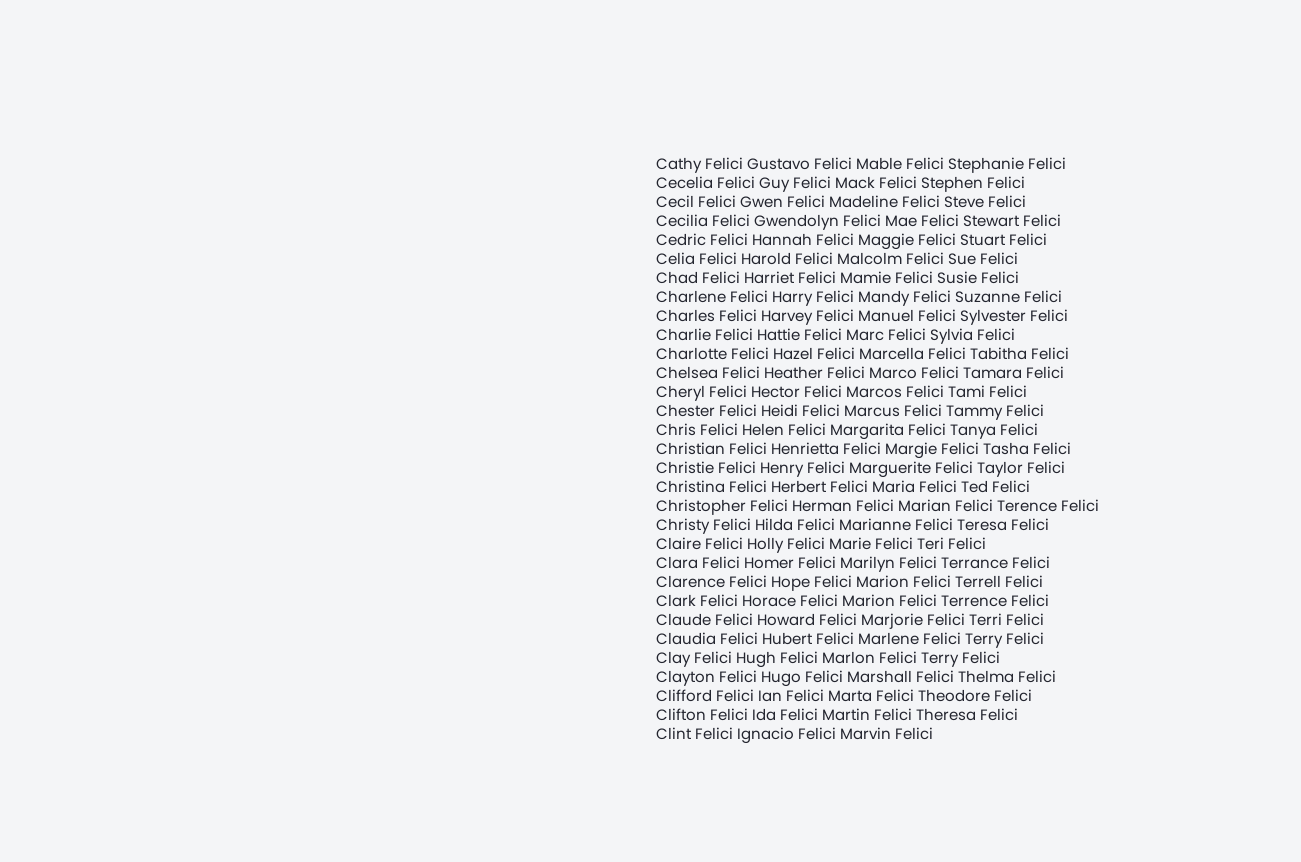Cathy Felici Gustavo Felici Mable Felici Stephanie Felici
Cecelia Felici Guy Felici Mack Felici Stephen Felici
Cecil Felici Gwen Felici Madeline Felici Steve Felici
Cecilia Felici Gwendolyn Felici Mae Felici Stewart Felici
Cedric Felici Hannah Felici Maggie Felici Stuart Felici
Celia Felici Harold Felici Malcolm Felici Sue Felici
Chad Felici Harriet Felici Mamie Felici Susie Felici
Charlene Felici Harry Felici Mandy Felici Suzanne Felici
Charles Felici Harvey Felici Manuel Felici Sylvester Felici
Charlie Felici Hattie Felici Marc Felici Sylvia Felici
Charlotte Felici Hazel Felici Marcella Felici Tabitha Felici
Chelsea Felici Heather Felici Marco Felici Tamara Felici
Cheryl Felici Hector Felici Marcos Felici Tami Felici
Chester Felici Heidi Felici Marcus Felici Tammy Felici
Chris Felici Helen Felici Margarita Felici Tanya Felici
Christian Felici Henrietta Felici Margie Felici Tasha Felici
Christie Felici Henry Felici Marguerite Felici Taylor Felici
Christina Felici Herbert Felici Maria Felici Ted Felici
Christopher Felici Herman Felici Marian Felici Terence Felici
Christy Felici Hilda Felici Marianne Felici Teresa Felici
Claire Felici Holly Felici Marie Felici Teri Felici
Clara Felici Homer Felici Marilyn Felici Terrance Felici
Clarence Felici Hope Felici Marion Felici Terrell Felici
Clark Felici Horace Felici Marion Felici Terrence Felici
Claude Felici Howard Felici Marjorie Felici Terri Felici
Claudia Felici Hubert Felici Marlene Felici Terry Felici
Clay Felici Hugh Felici Marlon Felici Terry Felici
Clayton Felici Hugo Felici Marshall Felici Thelma Felici
Clifford Felici Ian Felici Marta Felici Theodore Felici
Clifton Felici Ida Felici Martin Felici Theresa Felici
Clint Felici Ignacio Felici Marvin Felici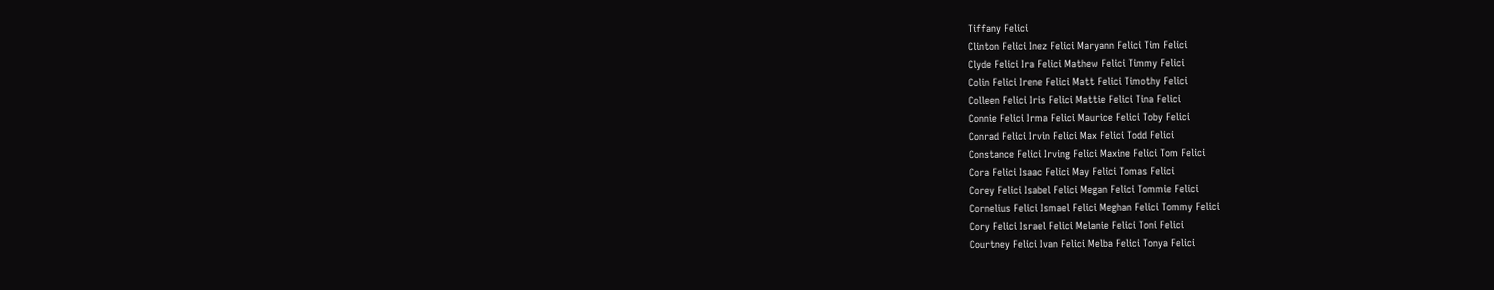Tiffany Felici
Clinton Felici Inez Felici Maryann Felici Tim Felici
Clyde Felici Ira Felici Mathew Felici Timmy Felici
Colin Felici Irene Felici Matt Felici Timothy Felici
Colleen Felici Iris Felici Mattie Felici Tina Felici
Connie Felici Irma Felici Maurice Felici Toby Felici
Conrad Felici Irvin Felici Max Felici Todd Felici
Constance Felici Irving Felici Maxine Felici Tom Felici
Cora Felici Isaac Felici May Felici Tomas Felici
Corey Felici Isabel Felici Megan Felici Tommie Felici
Cornelius Felici Ismael Felici Meghan Felici Tommy Felici
Cory Felici Israel Felici Melanie Felici Toni Felici
Courtney Felici Ivan Felici Melba Felici Tonya Felici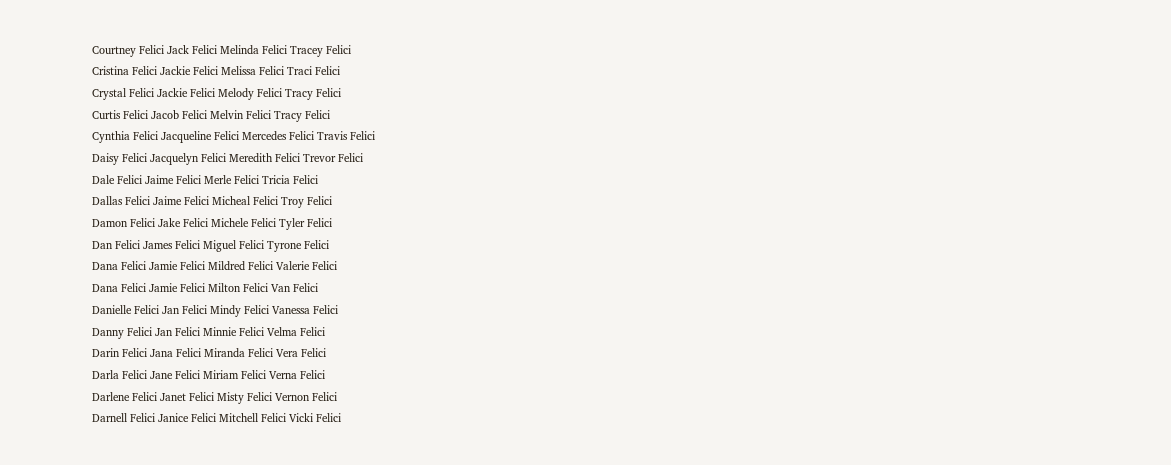Courtney Felici Jack Felici Melinda Felici Tracey Felici
Cristina Felici Jackie Felici Melissa Felici Traci Felici
Crystal Felici Jackie Felici Melody Felici Tracy Felici
Curtis Felici Jacob Felici Melvin Felici Tracy Felici
Cynthia Felici Jacqueline Felici Mercedes Felici Travis Felici
Daisy Felici Jacquelyn Felici Meredith Felici Trevor Felici
Dale Felici Jaime Felici Merle Felici Tricia Felici
Dallas Felici Jaime Felici Micheal Felici Troy Felici
Damon Felici Jake Felici Michele Felici Tyler Felici
Dan Felici James Felici Miguel Felici Tyrone Felici
Dana Felici Jamie Felici Mildred Felici Valerie Felici
Dana Felici Jamie Felici Milton Felici Van Felici
Danielle Felici Jan Felici Mindy Felici Vanessa Felici
Danny Felici Jan Felici Minnie Felici Velma Felici
Darin Felici Jana Felici Miranda Felici Vera Felici
Darla Felici Jane Felici Miriam Felici Verna Felici
Darlene Felici Janet Felici Misty Felici Vernon Felici
Darnell Felici Janice Felici Mitchell Felici Vicki Felici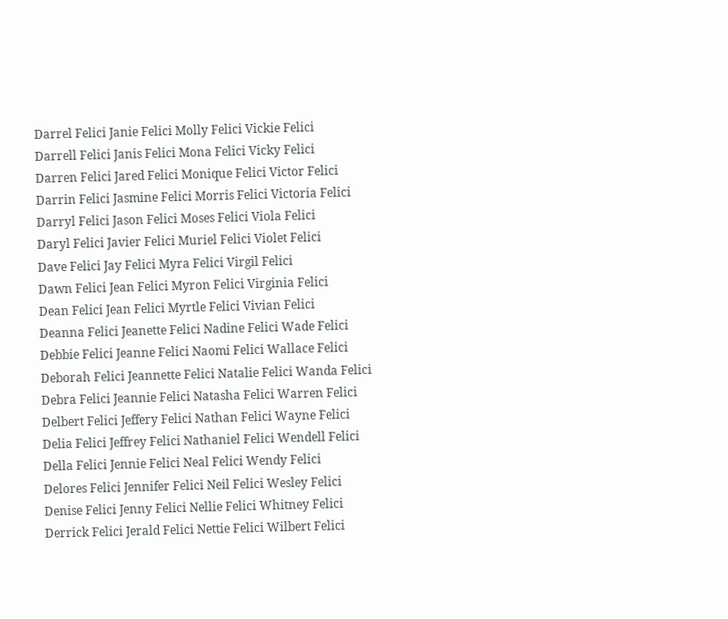Darrel Felici Janie Felici Molly Felici Vickie Felici
Darrell Felici Janis Felici Mona Felici Vicky Felici
Darren Felici Jared Felici Monique Felici Victor Felici
Darrin Felici Jasmine Felici Morris Felici Victoria Felici
Darryl Felici Jason Felici Moses Felici Viola Felici
Daryl Felici Javier Felici Muriel Felici Violet Felici
Dave Felici Jay Felici Myra Felici Virgil Felici
Dawn Felici Jean Felici Myron Felici Virginia Felici
Dean Felici Jean Felici Myrtle Felici Vivian Felici
Deanna Felici Jeanette Felici Nadine Felici Wade Felici
Debbie Felici Jeanne Felici Naomi Felici Wallace Felici
Deborah Felici Jeannette Felici Natalie Felici Wanda Felici
Debra Felici Jeannie Felici Natasha Felici Warren Felici
Delbert Felici Jeffery Felici Nathan Felici Wayne Felici
Delia Felici Jeffrey Felici Nathaniel Felici Wendell Felici
Della Felici Jennie Felici Neal Felici Wendy Felici
Delores Felici Jennifer Felici Neil Felici Wesley Felici
Denise Felici Jenny Felici Nellie Felici Whitney Felici
Derrick Felici Jerald Felici Nettie Felici Wilbert Felici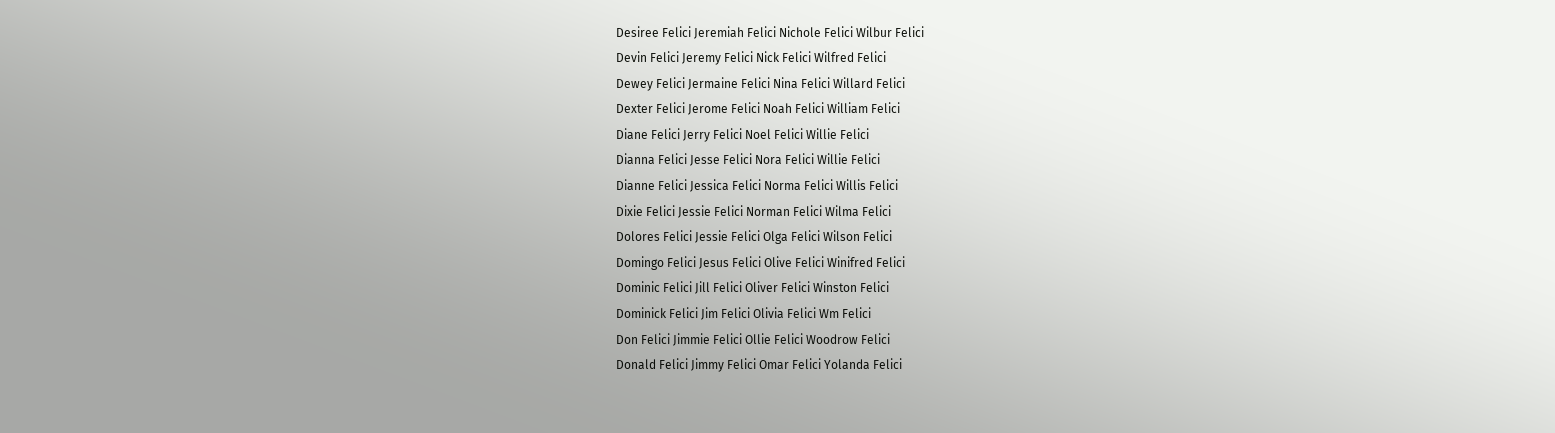Desiree Felici Jeremiah Felici Nichole Felici Wilbur Felici
Devin Felici Jeremy Felici Nick Felici Wilfred Felici
Dewey Felici Jermaine Felici Nina Felici Willard Felici
Dexter Felici Jerome Felici Noah Felici William Felici
Diane Felici Jerry Felici Noel Felici Willie Felici
Dianna Felici Jesse Felici Nora Felici Willie Felici
Dianne Felici Jessica Felici Norma Felici Willis Felici
Dixie Felici Jessie Felici Norman Felici Wilma Felici
Dolores Felici Jessie Felici Olga Felici Wilson Felici
Domingo Felici Jesus Felici Olive Felici Winifred Felici
Dominic Felici Jill Felici Oliver Felici Winston Felici
Dominick Felici Jim Felici Olivia Felici Wm Felici
Don Felici Jimmie Felici Ollie Felici Woodrow Felici
Donald Felici Jimmy Felici Omar Felici Yolanda Felici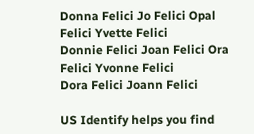Donna Felici Jo Felici Opal Felici Yvette Felici
Donnie Felici Joan Felici Ora Felici Yvonne Felici
Dora Felici Joann Felici

US Identify helps you find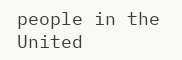people in the United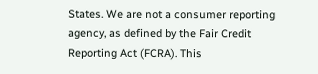States. We are not a consumer reporting agency, as defined by the Fair Credit Reporting Act (FCRA). This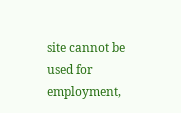site cannot be used for employment,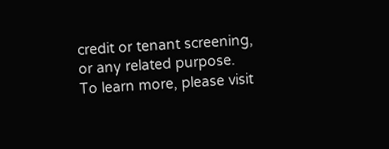credit or tenant screening, or any related purpose. To learn more, please visit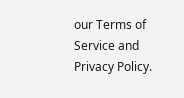our Terms of Service and Privacy Policy.